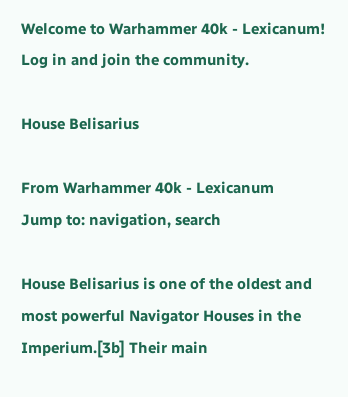Welcome to Warhammer 40k - Lexicanum! Log in and join the community.

House Belisarius

From Warhammer 40k - Lexicanum
Jump to: navigation, search

House Belisarius is one of the oldest and most powerful Navigator Houses in the Imperium.[3b] Their main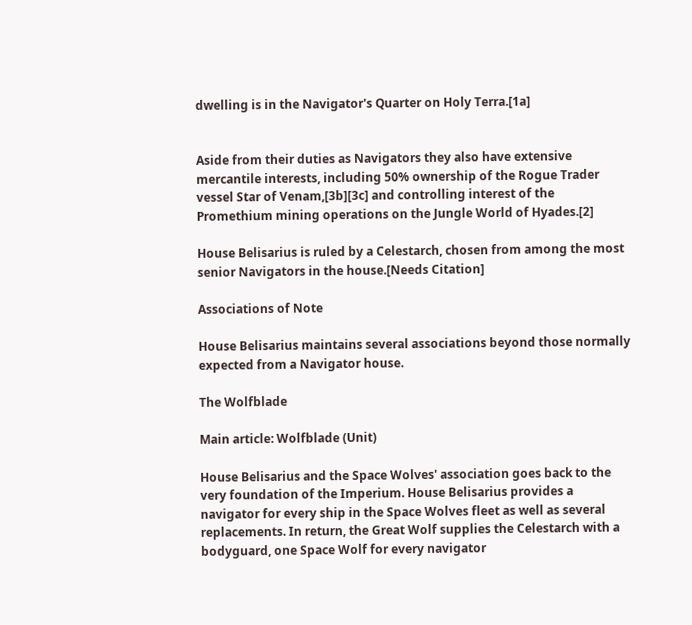dwelling is in the Navigator's Quarter on Holy Terra.[1a]


Aside from their duties as Navigators they also have extensive mercantile interests, including 50% ownership of the Rogue Trader vessel Star of Venam,[3b][3c] and controlling interest of the Promethium mining operations on the Jungle World of Hyades.[2]

House Belisarius is ruled by a Celestarch, chosen from among the most senior Navigators in the house.[Needs Citation]

Associations of Note

House Belisarius maintains several associations beyond those normally expected from a Navigator house.

The Wolfblade

Main article: Wolfblade (Unit)

House Belisarius and the Space Wolves' association goes back to the very foundation of the Imperium. House Belisarius provides a navigator for every ship in the Space Wolves fleet as well as several replacements. In return, the Great Wolf supplies the Celestarch with a bodyguard, one Space Wolf for every navigator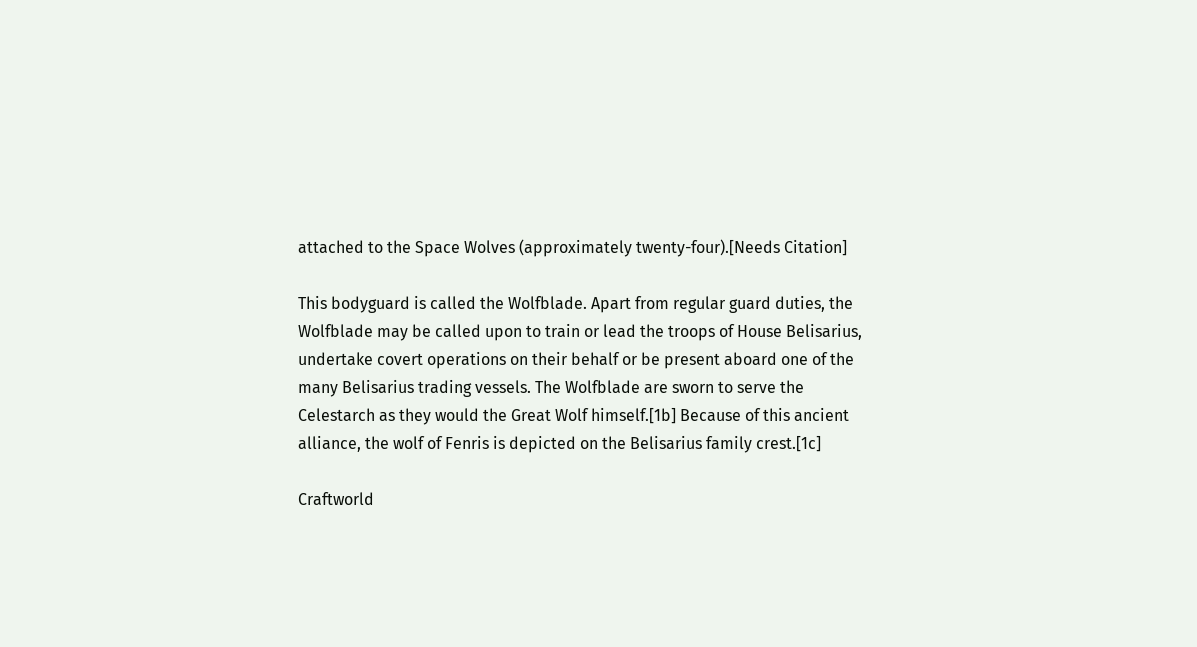attached to the Space Wolves (approximately twenty-four).[Needs Citation]

This bodyguard is called the Wolfblade. Apart from regular guard duties, the Wolfblade may be called upon to train or lead the troops of House Belisarius, undertake covert operations on their behalf or be present aboard one of the many Belisarius trading vessels. The Wolfblade are sworn to serve the Celestarch as they would the Great Wolf himself.[1b] Because of this ancient alliance, the wolf of Fenris is depicted on the Belisarius family crest.[1c]

Craftworld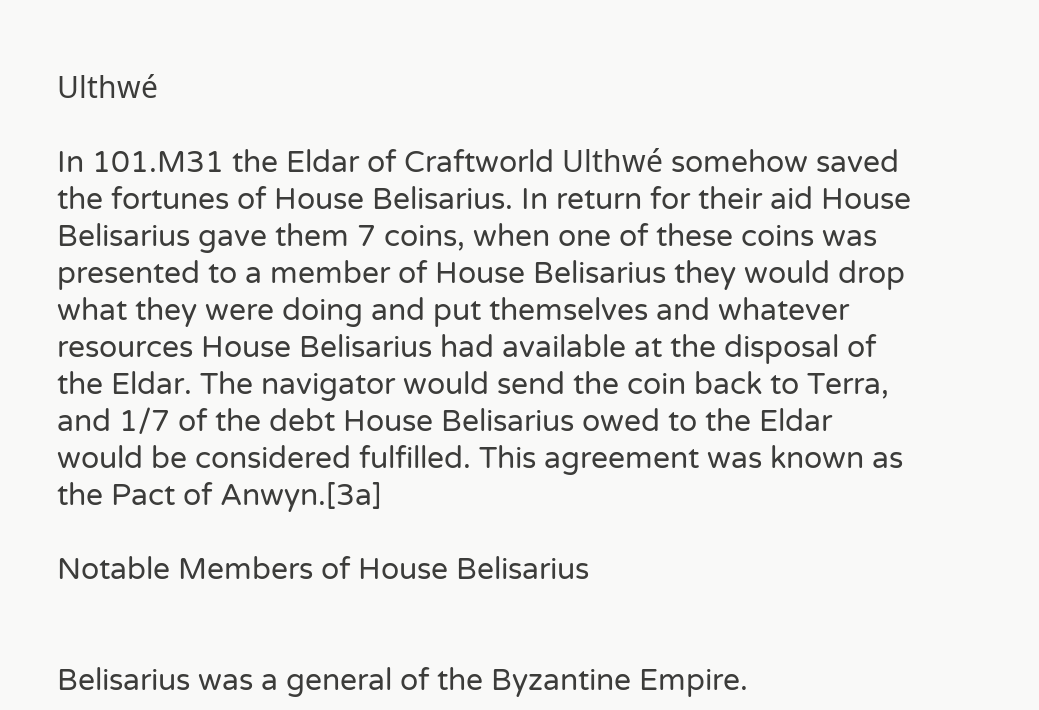Ulthwé

In 101.M31 the Eldar of Craftworld Ulthwé somehow saved the fortunes of House Belisarius. In return for their aid House Belisarius gave them 7 coins, when one of these coins was presented to a member of House Belisarius they would drop what they were doing and put themselves and whatever resources House Belisarius had available at the disposal of the Eldar. The navigator would send the coin back to Terra, and 1/7 of the debt House Belisarius owed to the Eldar would be considered fulfilled. This agreement was known as the Pact of Anwyn.[3a]

Notable Members of House Belisarius


Belisarius was a general of the Byzantine Empire.